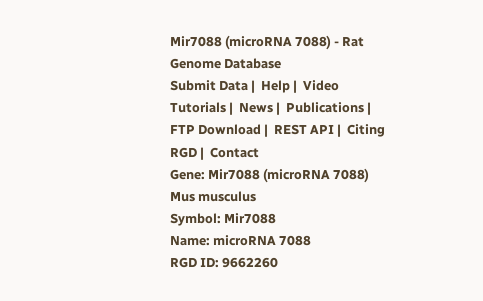Mir7088 (microRNA 7088) - Rat Genome Database
Submit Data |  Help |  Video Tutorials |  News |  Publications |  FTP Download |  REST API |  Citing RGD |  Contact
Gene: Mir7088 (microRNA 7088) Mus musculus
Symbol: Mir7088
Name: microRNA 7088
RGD ID: 9662260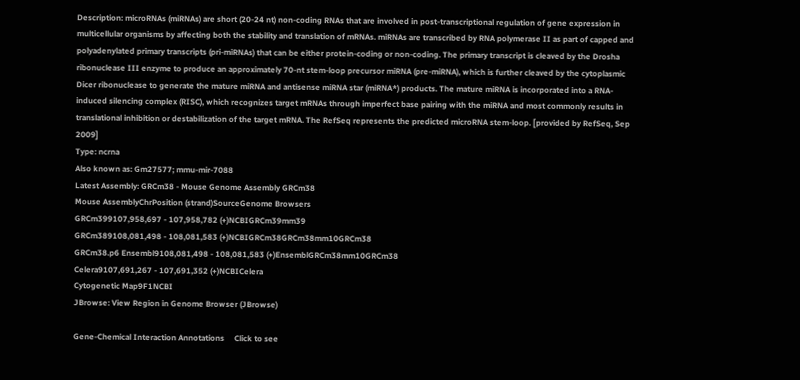Description: microRNAs (miRNAs) are short (20-24 nt) non-coding RNAs that are involved in post-transcriptional regulation of gene expression in multicellular organisms by affecting both the stability and translation of mRNAs. miRNAs are transcribed by RNA polymerase II as part of capped and polyadenylated primary transcripts (pri-miRNAs) that can be either protein-coding or non-coding. The primary transcript is cleaved by the Drosha ribonuclease III enzyme to produce an approximately 70-nt stem-loop precursor miRNA (pre-miRNA), which is further cleaved by the cytoplasmic Dicer ribonuclease to generate the mature miRNA and antisense miRNA star (miRNA*) products. The mature miRNA is incorporated into a RNA-induced silencing complex (RISC), which recognizes target mRNAs through imperfect base pairing with the miRNA and most commonly results in translational inhibition or destabilization of the target mRNA. The RefSeq represents the predicted microRNA stem-loop. [provided by RefSeq, Sep 2009]
Type: ncrna
Also known as: Gm27577; mmu-mir-7088
Latest Assembly: GRCm38 - Mouse Genome Assembly GRCm38
Mouse AssemblyChrPosition (strand)SourceGenome Browsers
GRCm399107,958,697 - 107,958,782 (+)NCBIGRCm39mm39
GRCm389108,081,498 - 108,081,583 (+)NCBIGRCm38GRCm38mm10GRCm38
GRCm38.p6 Ensembl9108,081,498 - 108,081,583 (+)EnsemblGRCm38mm10GRCm38
Celera9107,691,267 - 107,691,352 (+)NCBICelera
Cytogenetic Map9F1NCBI
JBrowse: View Region in Genome Browser (JBrowse)

Gene-Chemical Interaction Annotations     Click to see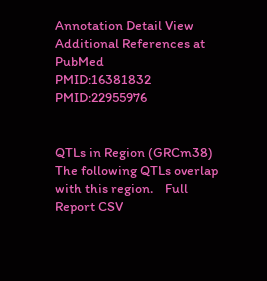Annotation Detail View
Additional References at PubMed
PMID:16381832   PMID:22955976


QTLs in Region (GRCm38)
The following QTLs overlap with this region.    Full Report CSV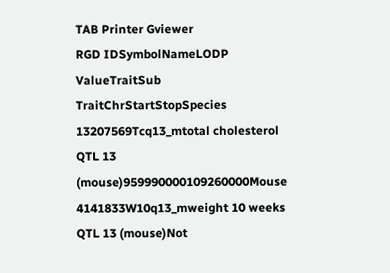TAB Printer Gviewer
RGD IDSymbolNameLODP ValueTraitSub TraitChrStartStopSpecies
13207569Tcq13_mtotal cholesterol QTL 13 (mouse)959990000109260000Mouse
4141833W10q13_mweight 10 weeks QTL 13 (mouse)Not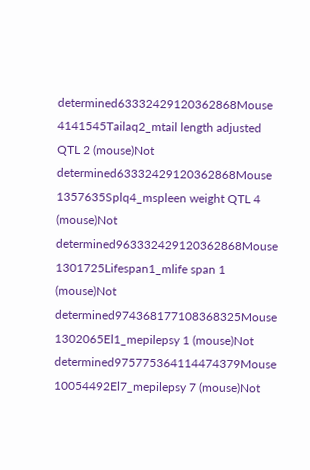determined63332429120362868Mouse
4141545Tailaq2_mtail length adjusted QTL 2 (mouse)Not determined63332429120362868Mouse
1357635Splq4_mspleen weight QTL 4 (mouse)Not determined963332429120362868Mouse
1301725Lifespan1_mlife span 1 (mouse)Not determined974368177108368325Mouse
1302065El1_mepilepsy 1 (mouse)Not determined975775364114474379Mouse
10054492El7_mepilepsy 7 (mouse)Not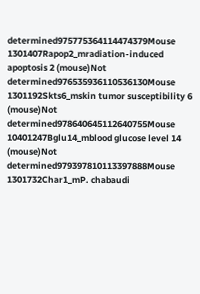determined975775364114474379Mouse
1301407Rapop2_mradiation-induced apoptosis 2 (mouse)Not determined976535936110536130Mouse
1301192Skts6_mskin tumor susceptibility 6 (mouse)Not determined978640645112640755Mouse
10401247Bglu14_mblood glucose level 14 (mouse)Not determined979397810113397888Mouse
1301732Char1_mP. chabaudi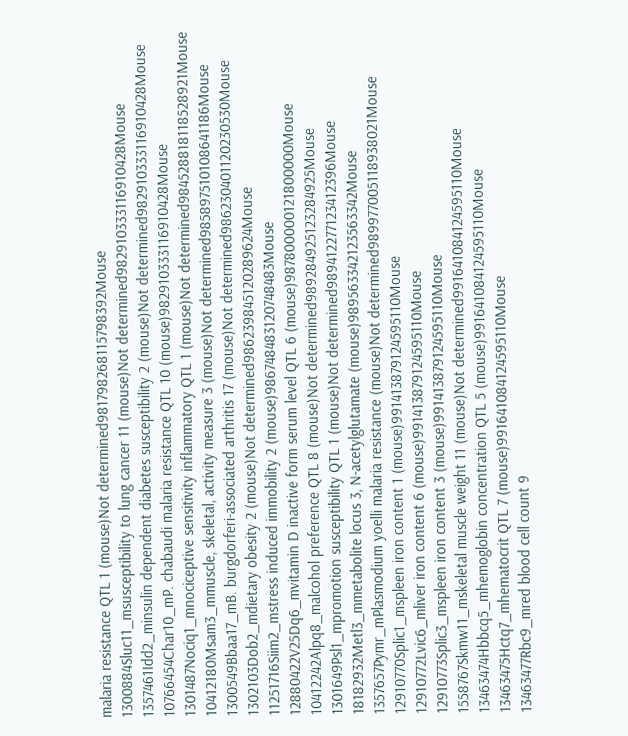malaria resistance QTL 1 (mouse)Not determined981798268115798392Mouse
1300884Sluc11_msusceptibility to lung cancer 11 (mouse)Not determined982910333116910428Mouse
1357461Idd2_minsulin dependent diabetes susceptibility 2 (mouse)Not determined982910333116910428Mouse
10766454Char10_mP. chabaudi malaria resistance QTL 10 (mouse)982910333116910428Mouse
1301487Nociq1_mnociceptive sensitivity inflammatory QTL 1 (mouse)Not determined984528818118528921Mouse
10412180Msam3_mmuscle, skeletal, activity measure 3 (mouse)Not determined985897510108641186Mouse
1300549Bbaa17_mB. burgdorferi-associated arthritis 17 (mouse)Not determined986230401120230530Mouse
1302103Dob2_mdietary obesity 2 (mouse)Not determined986239845120289624Mouse
11251716Siim2_mstress induced immobility 2 (mouse)986748483120748483Mouse
12880422V25Dq6_mvitamin D inactive form serum level QTL 6 (mouse)987800000121800000Mouse
10412242Alpq8_malcohol preference QTL 8 (mouse)Not determined989284925123284925Mouse
1301649Psl1_mpromotion susceptibility QTL 1 (mouse)Not determined989412277123412396Mouse
18182932Metl3_mmetabolite locus 3, N-acetylglutamate (mouse)989563342123563342Mouse
1357657Pymr_mPlasmodium yoelli malaria resistance (mouse)Not determined989977005118938021Mouse
12910770Splic1_mspleen iron content 1 (mouse)991413879124595110Mouse
12910772Lvic6_mliver iron content 6 (mouse)991413879124595110Mouse
12910773Splic3_mspleen iron content 3 (mouse)991413879124595110Mouse
1558767Skmw11_mskeletal muscle weight 11 (mouse)Not determined991641084124595110Mouse
13463474Hbbcq5_mhemoglobin concentration QTL 5 (mouse)991641084124595110Mouse
13463475Hctq7_mhematocrit QTL 7 (mouse)991641084124595110Mouse
13463477Rbc9_mred blood cell count 9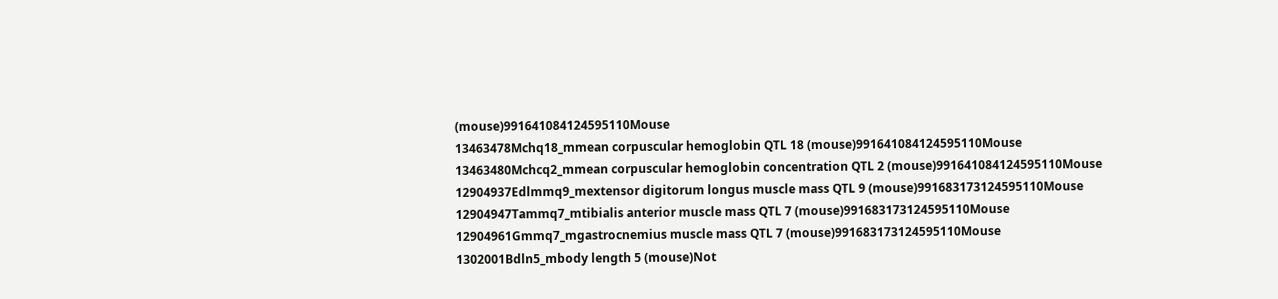(mouse)991641084124595110Mouse
13463478Mchq18_mmean corpuscular hemoglobin QTL 18 (mouse)991641084124595110Mouse
13463480Mchcq2_mmean corpuscular hemoglobin concentration QTL 2 (mouse)991641084124595110Mouse
12904937Edlmmq9_mextensor digitorum longus muscle mass QTL 9 (mouse)991683173124595110Mouse
12904947Tammq7_mtibialis anterior muscle mass QTL 7 (mouse)991683173124595110Mouse
12904961Gmmq7_mgastrocnemius muscle mass QTL 7 (mouse)991683173124595110Mouse
1302001Bdln5_mbody length 5 (mouse)Not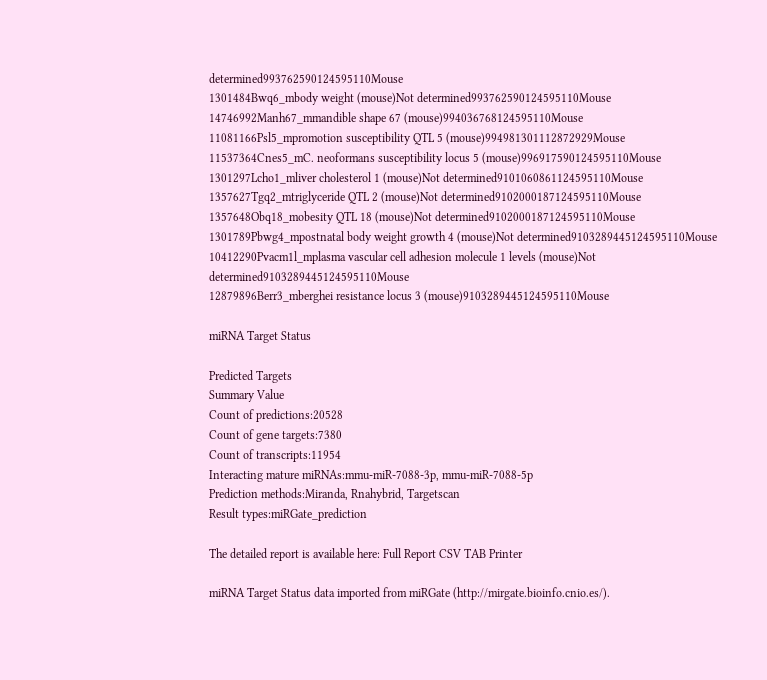determined993762590124595110Mouse
1301484Bwq6_mbody weight (mouse)Not determined993762590124595110Mouse
14746992Manh67_mmandible shape 67 (mouse)994036768124595110Mouse
11081166Psl5_mpromotion susceptibility QTL 5 (mouse)994981301112872929Mouse
11537364Cnes5_mC. neoformans susceptibility locus 5 (mouse)996917590124595110Mouse
1301297Lcho1_mliver cholesterol 1 (mouse)Not determined9101060861124595110Mouse
1357627Tgq2_mtriglyceride QTL 2 (mouse)Not determined9102000187124595110Mouse
1357648Obq18_mobesity QTL 18 (mouse)Not determined9102000187124595110Mouse
1301789Pbwg4_mpostnatal body weight growth 4 (mouse)Not determined9103289445124595110Mouse
10412290Pvacm1l_mplasma vascular cell adhesion molecule 1 levels (mouse)Not determined9103289445124595110Mouse
12879896Berr3_mberghei resistance locus 3 (mouse)9103289445124595110Mouse

miRNA Target Status

Predicted Targets
Summary Value
Count of predictions:20528
Count of gene targets:7380
Count of transcripts:11954
Interacting mature miRNAs:mmu-miR-7088-3p, mmu-miR-7088-5p
Prediction methods:Miranda, Rnahybrid, Targetscan
Result types:miRGate_prediction

The detailed report is available here: Full Report CSV TAB Printer

miRNA Target Status data imported from miRGate (http://mirgate.bioinfo.cnio.es/).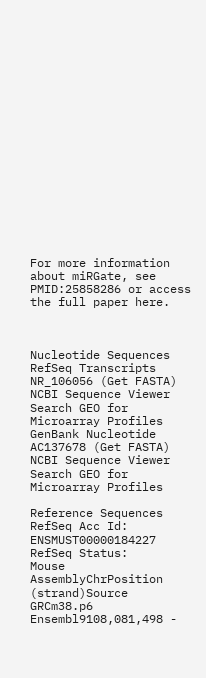For more information about miRGate, see PMID:25858286 or access the full paper here.



Nucleotide Sequences
RefSeq Transcripts NR_106056 (Get FASTA)   NCBI Sequence Viewer   Search GEO for Microarray Profiles
GenBank Nucleotide AC137678 (Get FASTA)   NCBI Sequence Viewer   Search GEO for Microarray Profiles

Reference Sequences
RefSeq Acc Id: ENSMUST00000184227
RefSeq Status:
Mouse AssemblyChrPosition (strand)Source
GRCm38.p6 Ensembl9108,081,498 -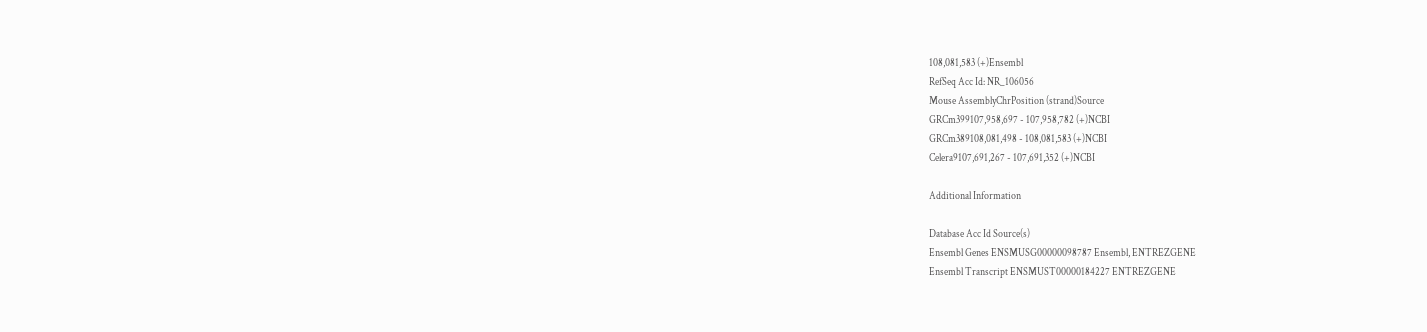108,081,583 (+)Ensembl
RefSeq Acc Id: NR_106056
Mouse AssemblyChrPosition (strand)Source
GRCm399107,958,697 - 107,958,782 (+)NCBI
GRCm389108,081,498 - 108,081,583 (+)NCBI
Celera9107,691,267 - 107,691,352 (+)NCBI

Additional Information

Database Acc Id Source(s)
Ensembl Genes ENSMUSG00000098787 Ensembl, ENTREZGENE
Ensembl Transcript ENSMUST00000184227 ENTREZGENE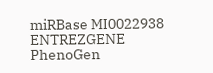miRBase MI0022938 ENTREZGENE
PhenoGen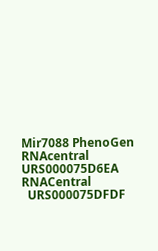Mir7088 PhenoGen
RNAcentral URS000075D6EA RNACentral
  URS000075DFDF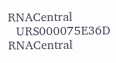RNACentral
  URS000075E36D RNACentral